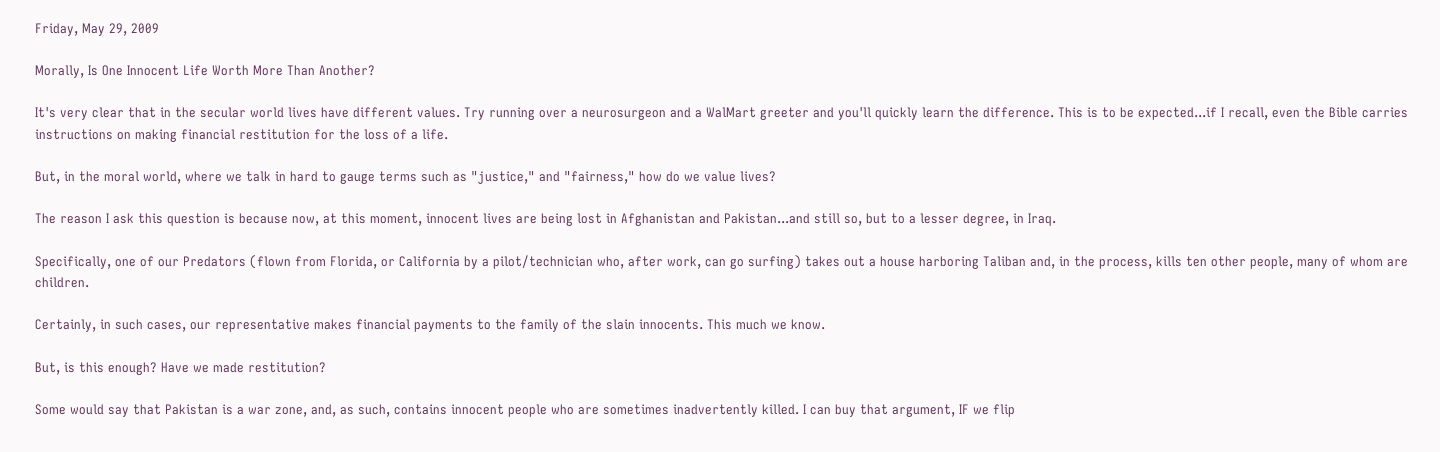Friday, May 29, 2009

Morally, Is One Innocent Life Worth More Than Another?

It's very clear that in the secular world lives have different values. Try running over a neurosurgeon and a WalMart greeter and you'll quickly learn the difference. This is to be expected...if I recall, even the Bible carries instructions on making financial restitution for the loss of a life.

But, in the moral world, where we talk in hard to gauge terms such as "justice," and "fairness," how do we value lives?

The reason I ask this question is because now, at this moment, innocent lives are being lost in Afghanistan and Pakistan...and still so, but to a lesser degree, in Iraq.

Specifically, one of our Predators (flown from Florida, or California by a pilot/technician who, after work, can go surfing) takes out a house harboring Taliban and, in the process, kills ten other people, many of whom are children.

Certainly, in such cases, our representative makes financial payments to the family of the slain innocents. This much we know.

But, is this enough? Have we made restitution?

Some would say that Pakistan is a war zone, and, as such, contains innocent people who are sometimes inadvertently killed. I can buy that argument, IF we flip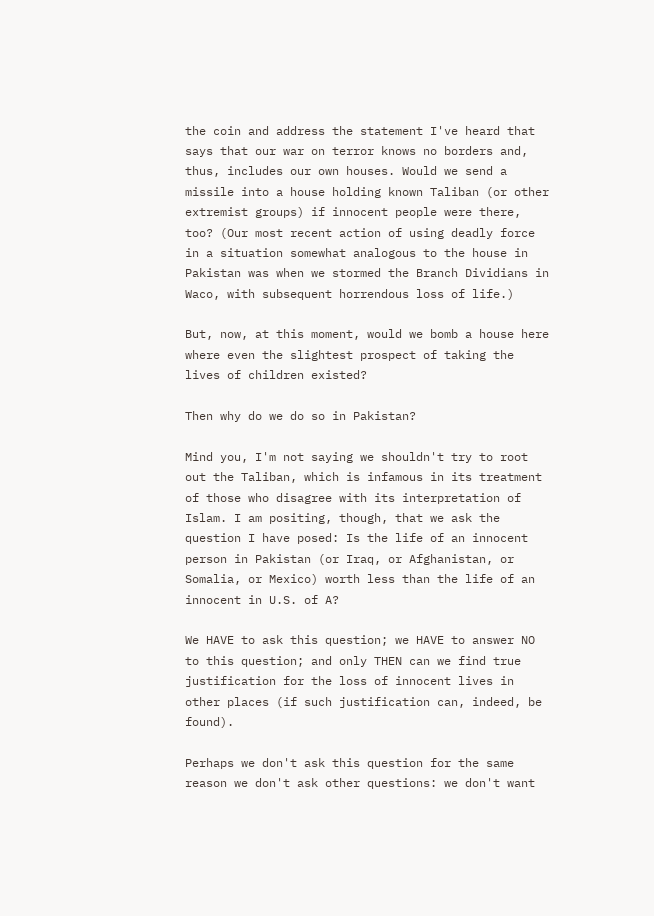the coin and address the statement I've heard that says that our war on terror knows no borders and, thus, includes our own houses. Would we send a missile into a house holding known Taliban (or other extremist groups) if innocent people were there, too? (Our most recent action of using deadly force in a situation somewhat analogous to the house in Pakistan was when we stormed the Branch Dividians in Waco, with subsequent horrendous loss of life.)

But, now, at this moment, would we bomb a house here where even the slightest prospect of taking the lives of children existed?

Then why do we do so in Pakistan?

Mind you, I'm not saying we shouldn't try to root out the Taliban, which is infamous in its treatment of those who disagree with its interpretation of Islam. I am positing, though, that we ask the question I have posed: Is the life of an innocent person in Pakistan (or Iraq, or Afghanistan, or Somalia, or Mexico) worth less than the life of an innocent in U.S. of A?

We HAVE to ask this question; we HAVE to answer NO to this question; and only THEN can we find true justification for the loss of innocent lives in other places (if such justification can, indeed, be found).

Perhaps we don't ask this question for the same reason we don't ask other questions: we don't want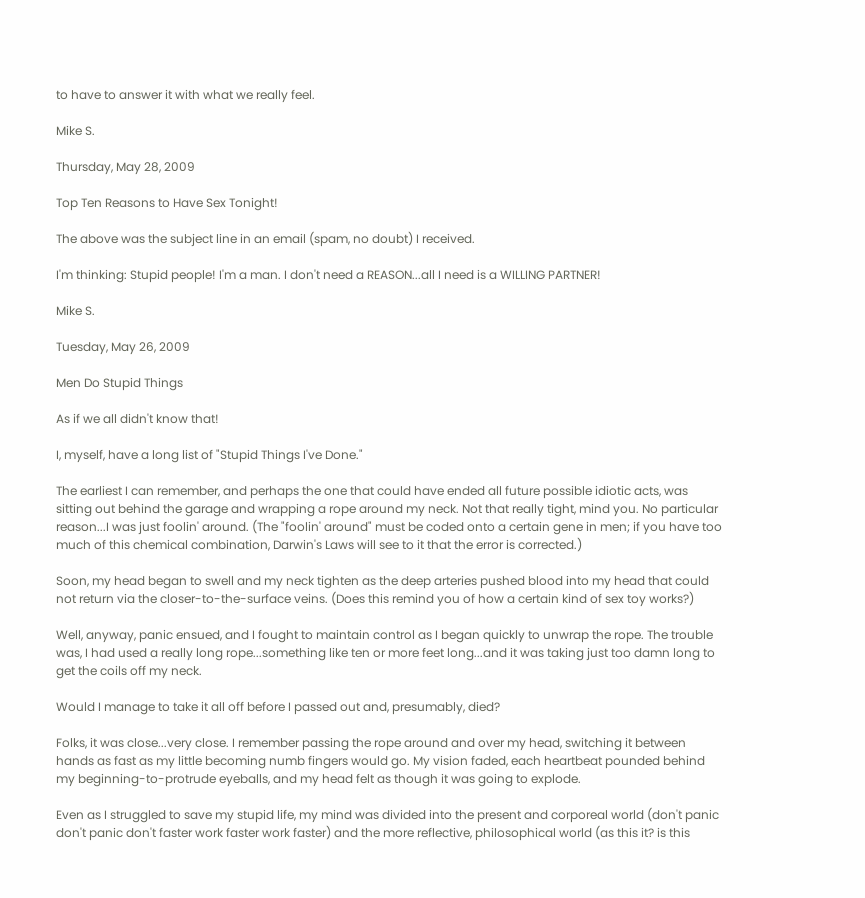to have to answer it with what we really feel.

Mike S.

Thursday, May 28, 2009

Top Ten Reasons to Have Sex Tonight!

The above was the subject line in an email (spam, no doubt) I received.

I'm thinking: Stupid people! I'm a man. I don't need a REASON...all I need is a WILLING PARTNER!

Mike S.

Tuesday, May 26, 2009

Men Do Stupid Things

As if we all didn't know that!

I, myself, have a long list of "Stupid Things I've Done."

The earliest I can remember, and perhaps the one that could have ended all future possible idiotic acts, was sitting out behind the garage and wrapping a rope around my neck. Not that really tight, mind you. No particular reason...I was just foolin' around. (The "foolin' around" must be coded onto a certain gene in men; if you have too much of this chemical combination, Darwin's Laws will see to it that the error is corrected.)

Soon, my head began to swell and my neck tighten as the deep arteries pushed blood into my head that could not return via the closer-to-the-surface veins. (Does this remind you of how a certain kind of sex toy works?)

Well, anyway, panic ensued, and I fought to maintain control as I began quickly to unwrap the rope. The trouble was, I had used a really long rope...something like ten or more feet long...and it was taking just too damn long to get the coils off my neck.

Would I manage to take it all off before I passed out and, presumably, died?

Folks, it was close...very close. I remember passing the rope around and over my head, switching it between hands as fast as my little becoming numb fingers would go. My vision faded, each heartbeat pounded behind my beginning-to-protrude eyeballs, and my head felt as though it was going to explode.

Even as I struggled to save my stupid life, my mind was divided into the present and corporeal world (don't panic don't panic don't faster work faster work faster) and the more reflective, philosophical world (as this it? is this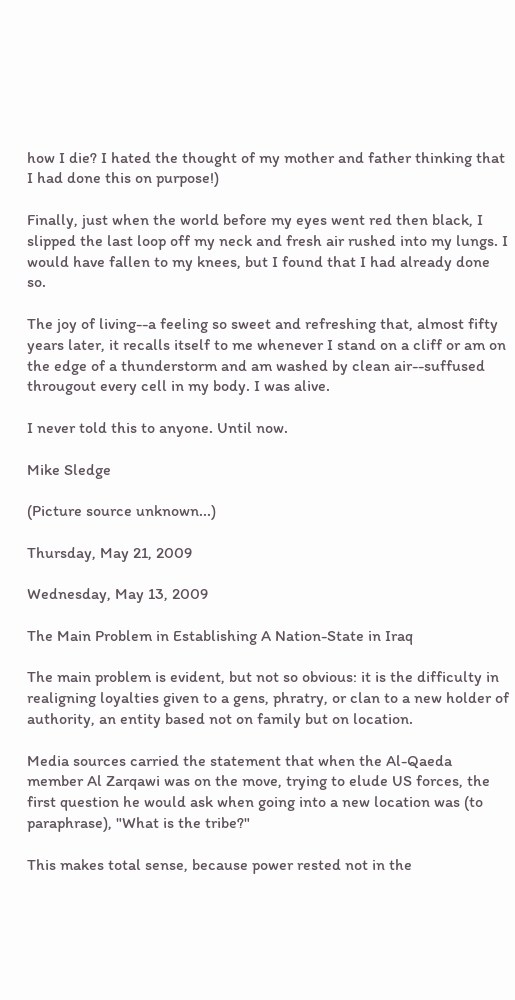how I die? I hated the thought of my mother and father thinking that I had done this on purpose!)

Finally, just when the world before my eyes went red then black, I slipped the last loop off my neck and fresh air rushed into my lungs. I would have fallen to my knees, but I found that I had already done so.

The joy of living--a feeling so sweet and refreshing that, almost fifty years later, it recalls itself to me whenever I stand on a cliff or am on the edge of a thunderstorm and am washed by clean air--suffused througout every cell in my body. I was alive.

I never told this to anyone. Until now.

Mike Sledge

(Picture source unknown...)

Thursday, May 21, 2009

Wednesday, May 13, 2009

The Main Problem in Establishing A Nation-State in Iraq

The main problem is evident, but not so obvious: it is the difficulty in realigning loyalties given to a gens, phratry, or clan to a new holder of authority, an entity based not on family but on location.

Media sources carried the statement that when the Al-Qaeda member Al Zarqawi was on the move, trying to elude US forces, the first question he would ask when going into a new location was (to paraphrase), "What is the tribe?"

This makes total sense, because power rested not in the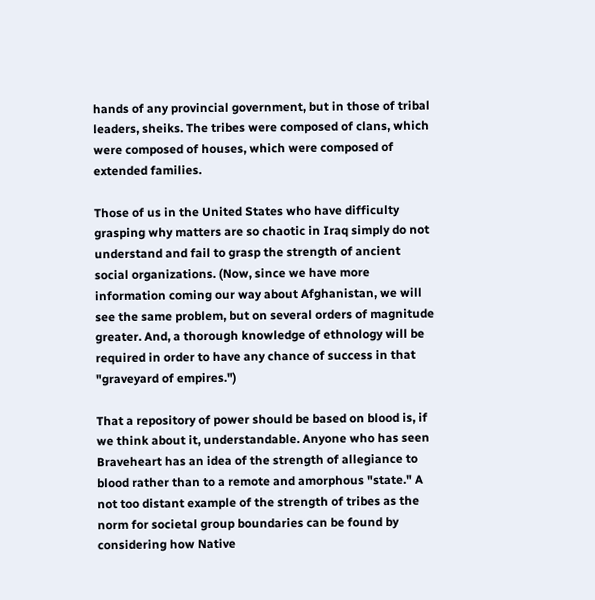hands of any provincial government, but in those of tribal leaders, sheiks. The tribes were composed of clans, which were composed of houses, which were composed of extended families.

Those of us in the United States who have difficulty grasping why matters are so chaotic in Iraq simply do not understand and fail to grasp the strength of ancient social organizations. (Now, since we have more information coming our way about Afghanistan, we will see the same problem, but on several orders of magnitude greater. And, a thorough knowledge of ethnology will be required in order to have any chance of success in that "graveyard of empires.")

That a repository of power should be based on blood is, if we think about it, understandable. Anyone who has seen Braveheart has an idea of the strength of allegiance to blood rather than to a remote and amorphous "state." A not too distant example of the strength of tribes as the norm for societal group boundaries can be found by considering how Native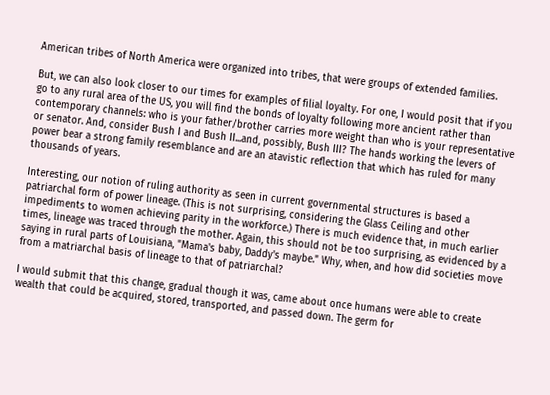American tribes of North America were organized into tribes, that were groups of extended families.

But, we can also look closer to our times for examples of filial loyalty. For one, I would posit that if you go to any rural area of the US, you will find the bonds of loyalty following more ancient rather than contemporary channels: who is your father/brother carries more weight than who is your representative or senator. And, consider Bush I and Bush II...and, possibly, Bush III? The hands working the levers of power bear a strong family resemblance and are an atavistic reflection that which has ruled for many thousands of years.

Interesting, our notion of ruling authority as seen in current governmental structures is based a patriarchal form of power lineage. (This is not surprising, considering the Glass Ceiling and other impediments to women achieving parity in the workforce.) There is much evidence that, in much earlier times, lineage was traced through the mother. Again, this should not be too surprising, as evidenced by a saying in rural parts of Louisiana, "Mama's baby, Daddy's maybe." Why, when, and how did societies move from a matriarchal basis of lineage to that of patriarchal?

I would submit that this change, gradual though it was, came about once humans were able to create wealth that could be acquired, stored, transported, and passed down. The germ for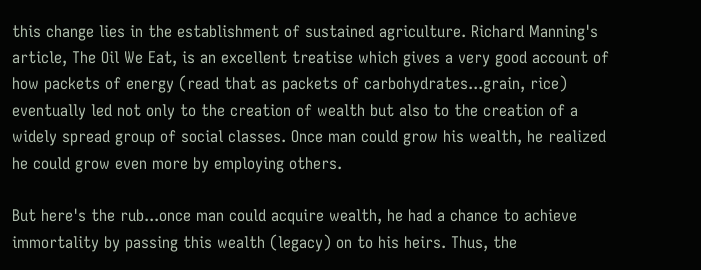this change lies in the establishment of sustained agriculture. Richard Manning's article, The Oil We Eat, is an excellent treatise which gives a very good account of how packets of energy (read that as packets of carbohydrates...grain, rice) eventually led not only to the creation of wealth but also to the creation of a widely spread group of social classes. Once man could grow his wealth, he realized he could grow even more by employing others.

But here's the rub...once man could acquire wealth, he had a chance to achieve immortality by passing this wealth (legacy) on to his heirs. Thus, the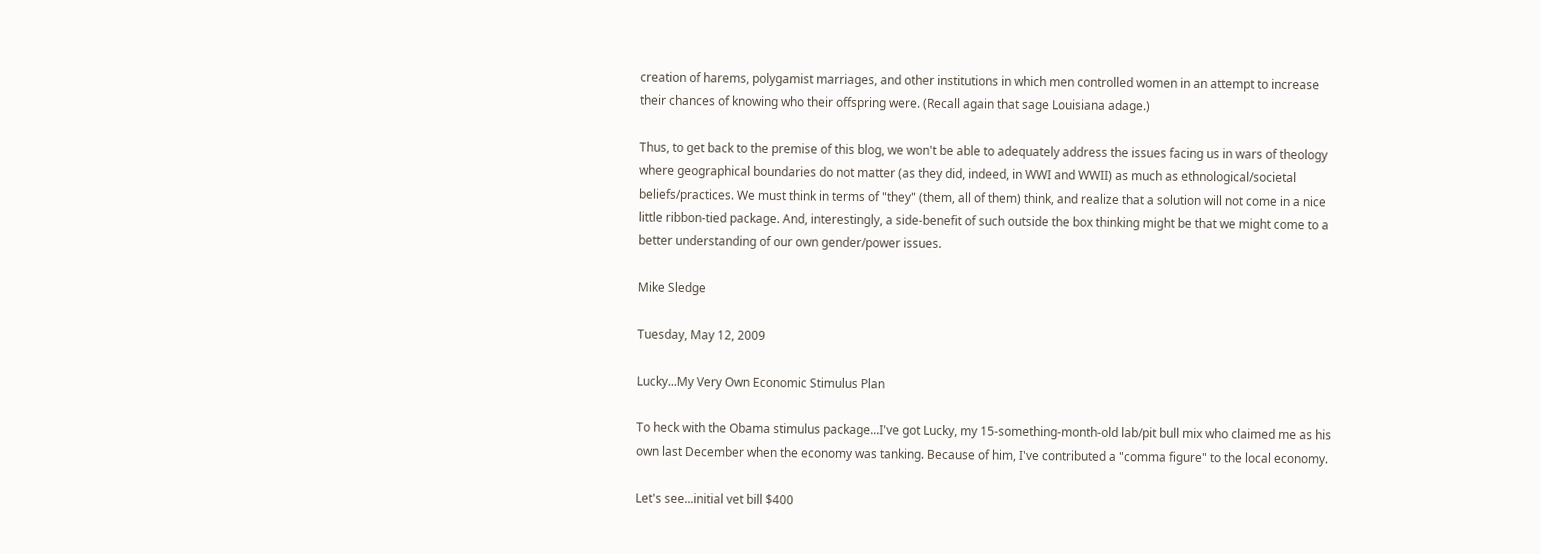creation of harems, polygamist marriages, and other institutions in which men controlled women in an attempt to increase their chances of knowing who their offspring were. (Recall again that sage Louisiana adage.)

Thus, to get back to the premise of this blog, we won't be able to adequately address the issues facing us in wars of theology where geographical boundaries do not matter (as they did, indeed, in WWI and WWII) as much as ethnological/societal beliefs/practices. We must think in terms of "they" (them, all of them) think, and realize that a solution will not come in a nice little ribbon-tied package. And, interestingly, a side-benefit of such outside the box thinking might be that we might come to a better understanding of our own gender/power issues.

Mike Sledge

Tuesday, May 12, 2009

Lucky...My Very Own Economic Stimulus Plan

To heck with the Obama stimulus package...I've got Lucky, my 15-something-month-old lab/pit bull mix who claimed me as his own last December when the economy was tanking. Because of him, I've contributed a "comma figure" to the local economy.

Let's see...initial vet bill $400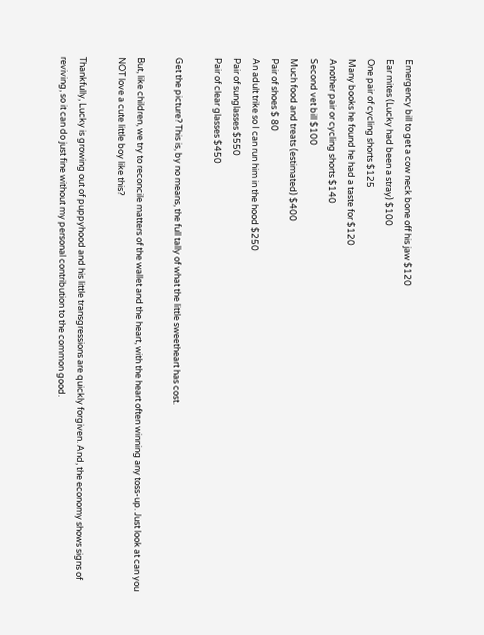Emergency bill to get a cow neck bone off his jaw $120
Ear mites (Lucky had been a stray) $100
One pair of cycling shorts $125
Many books he found he had a taste for $120
Another pair or cycling shorts $140
Second vet bill $100
Much food and treats (estimated) $400
Pair of shoes $ 80
An adult trike so I can run him in the hood $250
Pair of sunglasses $550
Pair of clear glasses $450

Get the picture? This is, by no means, the full tally of what the little sweetheart has cost.

But, like children, we try to reconcile matters of the wallet and the heart, with the heart often winning any toss-up. Just look at can you NOT love a cute little boy like this?

Thankfully, Lucky is growing out of puppyhood and his little transgressions are quickly forgiven. And, the economy shows signs of reviving, so it can do just fine without my personal contribution to the common good.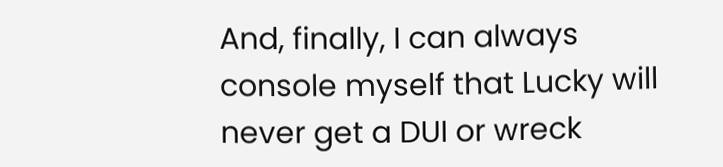And, finally, I can always console myself that Lucky will never get a DUI or wreck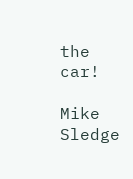the car!

Mike Sledge